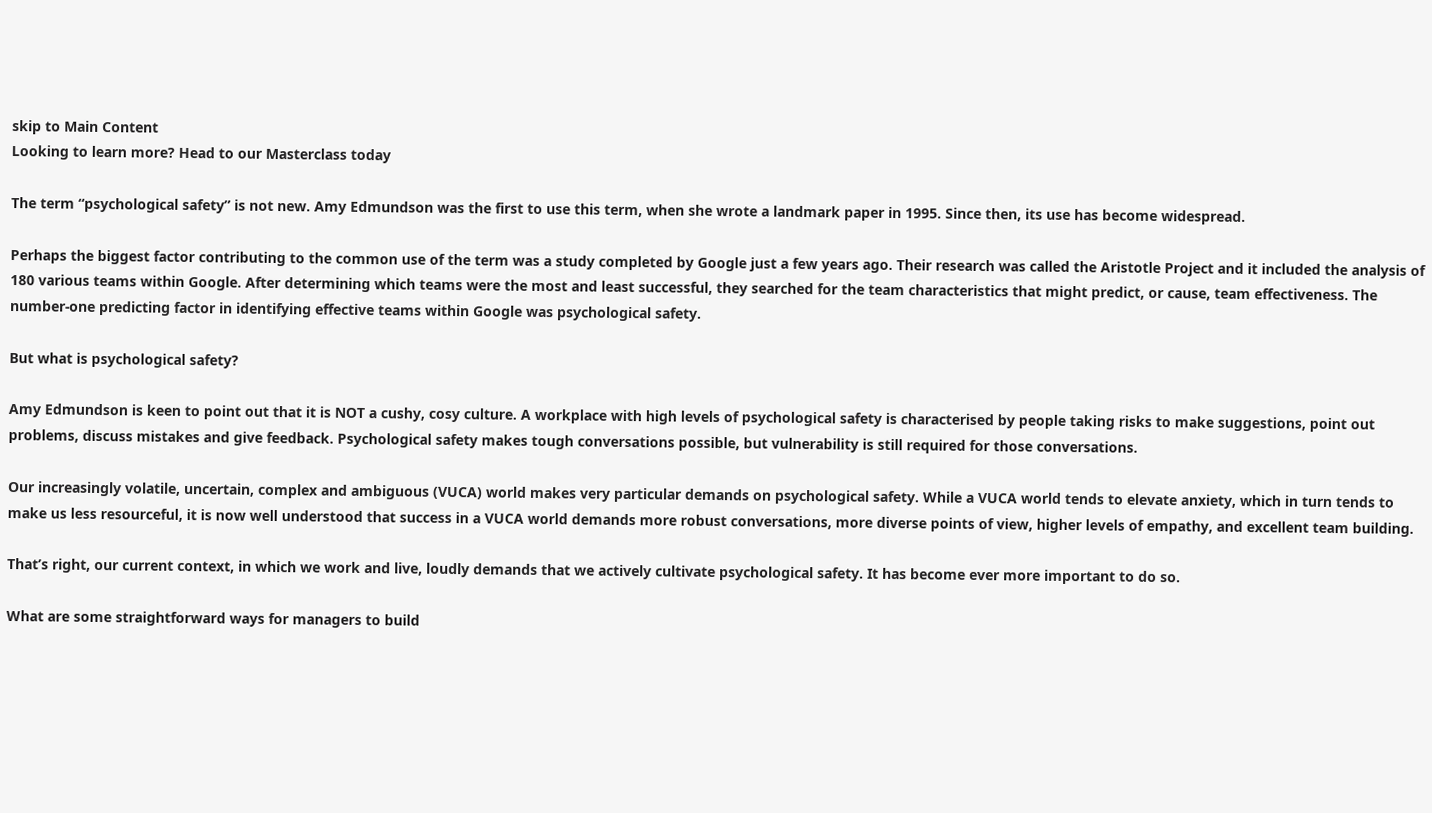skip to Main Content
Looking to learn more? Head to our Masterclass today

The term “psychological safety” is not new. Amy Edmundson was the first to use this term, when she wrote a landmark paper in 1995. Since then, its use has become widespread.

Perhaps the biggest factor contributing to the common use of the term was a study completed by Google just a few years ago. Their research was called the Aristotle Project and it included the analysis of 180 various teams within Google. After determining which teams were the most and least successful, they searched for the team characteristics that might predict, or cause, team effectiveness. The number-one predicting factor in identifying effective teams within Google was psychological safety.

But what is psychological safety?

Amy Edmundson is keen to point out that it is NOT a cushy, cosy culture. A workplace with high levels of psychological safety is characterised by people taking risks to make suggestions, point out problems, discuss mistakes and give feedback. Psychological safety makes tough conversations possible, but vulnerability is still required for those conversations.

Our increasingly volatile, uncertain, complex and ambiguous (VUCA) world makes very particular demands on psychological safety. While a VUCA world tends to elevate anxiety, which in turn tends to make us less resourceful, it is now well understood that success in a VUCA world demands more robust conversations, more diverse points of view, higher levels of empathy, and excellent team building.

That’s right, our current context, in which we work and live, loudly demands that we actively cultivate psychological safety. It has become ever more important to do so.

What are some straightforward ways for managers to build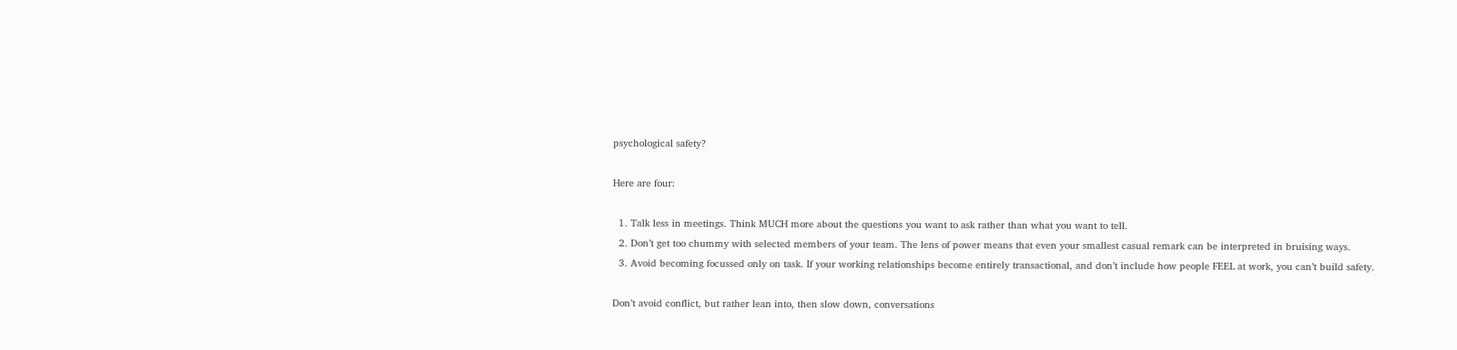psychological safety?

Here are four:

  1. Talk less in meetings. Think MUCH more about the questions you want to ask rather than what you want to tell.
  2. Don’t get too chummy with selected members of your team. The lens of power means that even your smallest casual remark can be interpreted in bruising ways.
  3. Avoid becoming focussed only on task. If your working relationships become entirely transactional, and don’t include how people FEEL at work, you can’t build safety.

Don’t avoid conflict, but rather lean into, then slow down, conversations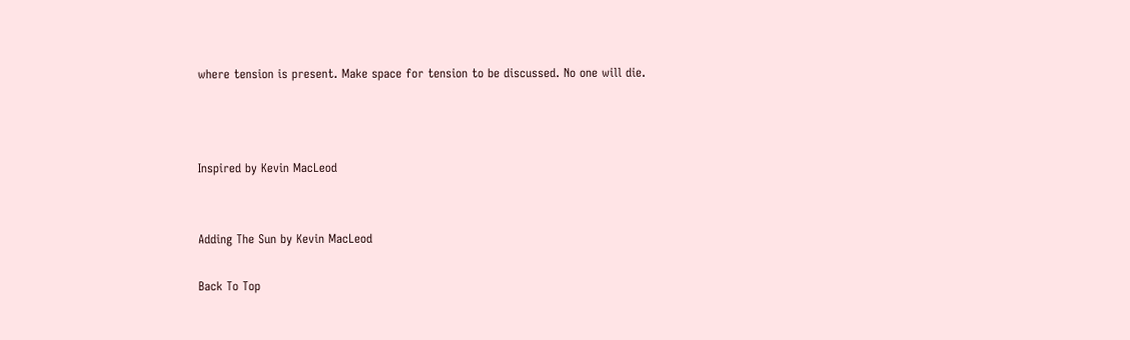where tension is present. Make space for tension to be discussed. No one will die.



Inspired by Kevin MacLeod


Adding The Sun by Kevin MacLeod

Back To Top